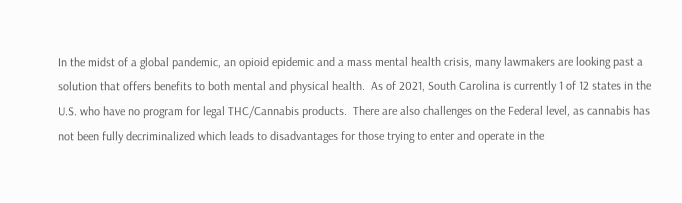In the midst of a global pandemic, an opioid epidemic and a mass mental health crisis, many lawmakers are looking past a solution that offers benefits to both mental and physical health.  As of 2021, South Carolina is currently 1 of 12 states in the U.S. who have no program for legal THC/Cannabis products.  There are also challenges on the Federal level, as cannabis has not been fully decriminalized which leads to disadvantages for those trying to enter and operate in the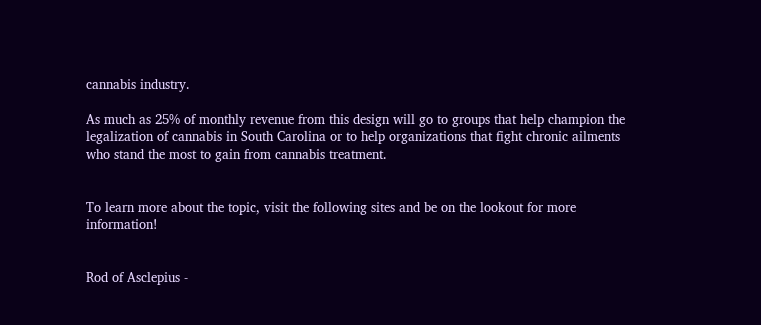cannabis industry.

As much as 25% of monthly revenue from this design will go to groups that help champion the legalization of cannabis in South Carolina or to help organizations that fight chronic ailments who stand the most to gain from cannabis treatment.


To learn more about the topic, visit the following sites and be on the lookout for more information!


Rod of Asclepius -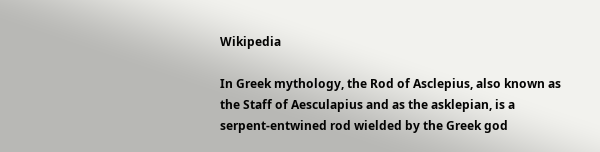Wikipedia

In Greek mythology, the Rod of Asclepius, also known as the Staff of Aesculapius and as the asklepian, is a serpent-entwined rod wielded by the Greek god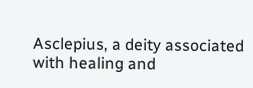Asclepius, a deity associated with healing and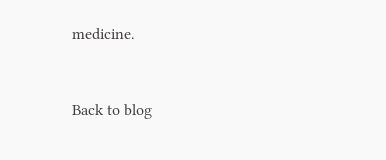medicine.


Back to blog